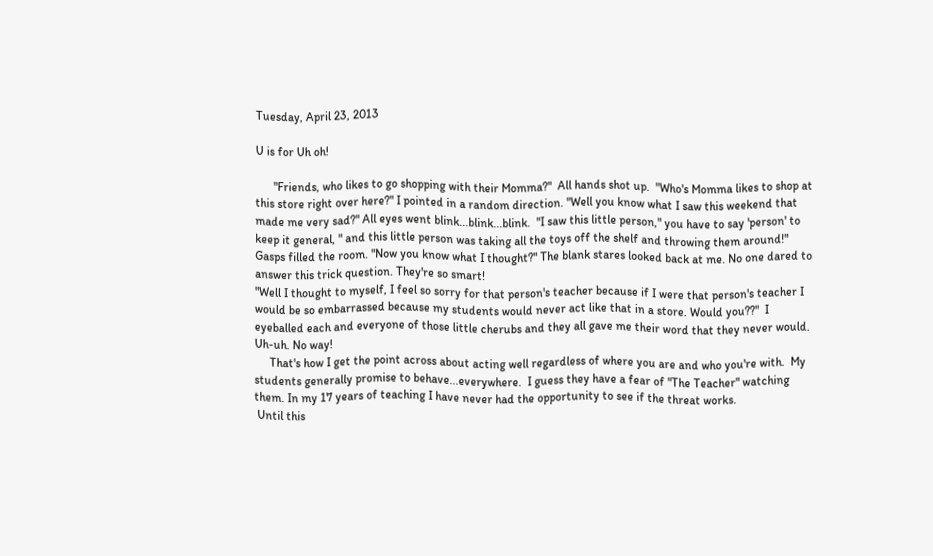Tuesday, April 23, 2013

U is for Uh oh!

      "Friends, who likes to go shopping with their Momma?"  All hands shot up.  "Who's Momma likes to shop at this store right over here?" I pointed in a random direction. "Well you know what I saw this weekend that made me very sad?" All eyes went blink...blink...blink.  "I saw this little person," you have to say 'person' to keep it general, " and this little person was taking all the toys off the shelf and throwing them around!" Gasps filled the room. "Now you know what I thought?" The blank stares looked back at me. No one dared to answer this trick question. They're so smart!
"Well I thought to myself, I feel so sorry for that person's teacher because if I were that person's teacher I would be so embarrassed because my students would never act like that in a store. Would you??"  I eyeballed each and everyone of those little cherubs and they all gave me their word that they never would. Uh-uh. No way!
     That's how I get the point across about acting well regardless of where you are and who you're with.  My students generally promise to behave...everywhere.  I guess they have a fear of "The Teacher" watching them. In my 17 years of teaching I have never had the opportunity to see if the threat works.
 Until this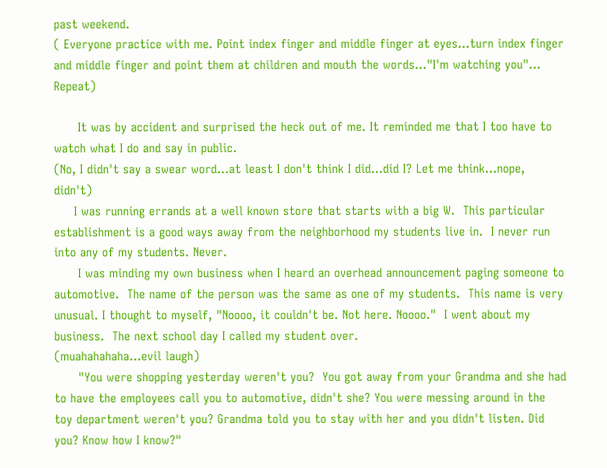past weekend.
( Everyone practice with me. Point index finger and middle finger at eyes...turn index finger and middle finger and point them at children and mouth the words..."I'm watching you"... Repeat)

      It was by accident and surprised the heck out of me. It reminded me that I too have to watch what I do and say in public.
(No, I didn't say a swear word...at least I don't think I did...did I? Let me think...nope, didn't)
     I was running errands at a well known store that starts with a big W.  This particular establishment is a good ways away from the neighborhood my students live in.  I never run into any of my students. Never.
      I was minding my own business when I heard an overhead announcement paging someone to automotive.  The name of the person was the same as one of my students.  This name is very unusual. I thought to myself, "Noooo, it couldn't be. Not here. Noooo."  I went about my business.  The next school day I called my student over.
(muahahahaha...evil laugh)
      "You were shopping yesterday weren't you?  You got away from your Grandma and she had to have the employees call you to automotive, didn't she? You were messing around in the toy department weren't you? Grandma told you to stay with her and you didn't listen. Did you? Know how I know?"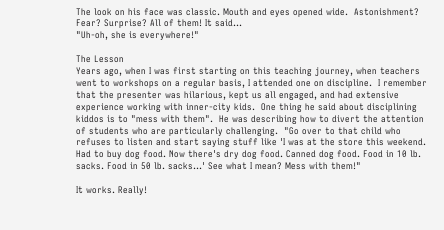The look on his face was classic. Mouth and eyes opened wide.  Astonishment? Fear? Surprise? All of them! It said...
"Uh-oh, she is everywhere!"

The Lesson
Years ago, when I was first starting on this teaching journey, when teachers went to workshops on a regular basis, I attended one on discipline.  I remember that the presenter was hilarious, kept us all engaged, and had extensive experience working with inner-city kids.  One thing he said about disciplining kiddos is to "mess with them".  He was describing how to divert the attention of students who are particularly challenging.  "Go over to that child who refuses to listen and start saying stuff like 'I was at the store this weekend. Had to buy dog food. Now there's dry dog food. Canned dog food. Food in 10 lb. sacks. Food in 50 lb. sacks...' See what I mean? Mess with them!"

It works. Really!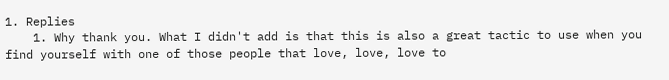1. Replies
    1. Why thank you. What I didn't add is that this is also a great tactic to use when you find yourself with one of those people that love, love, love to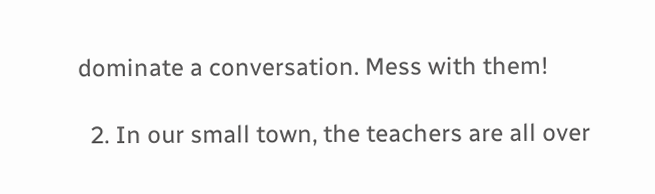dominate a conversation. Mess with them!

  2. In our small town, the teachers are all over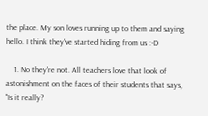the place. My son loves running up to them and saying hello. I think they've started hiding from us :-D

    1. No they're not. All teachers love that look of astonishment on the faces of their students that says, "Is it really?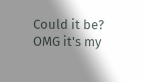Could it be? OMG it's my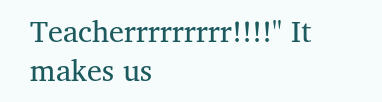Teacherrrrrrrrr!!!!" It makes us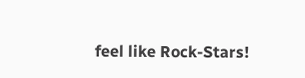feel like Rock-Stars!